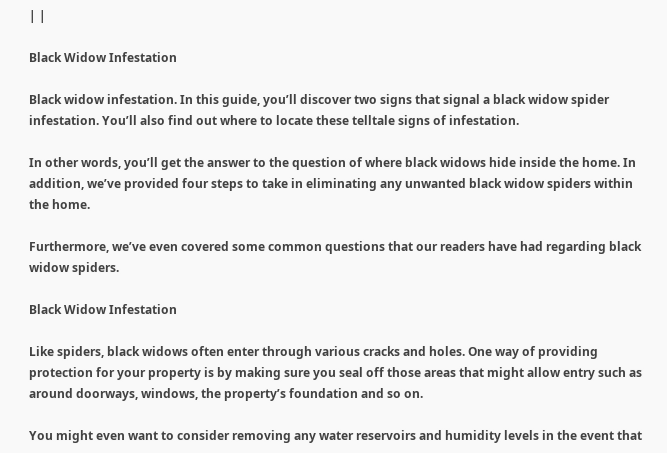| |

Black Widow Infestation

Black widow infestation. In this guide, you’ll discover two signs that signal a black widow spider infestation. You’ll also find out where to locate these telltale signs of infestation.

In other words, you’ll get the answer to the question of where black widows hide inside the home. In addition, we’ve provided four steps to take in eliminating any unwanted black widow spiders within the home.

Furthermore, we’ve even covered some common questions that our readers have had regarding black widow spiders.

Black Widow Infestation

Like spiders, black widows often enter through various cracks and holes. One way of providing protection for your property is by making sure you seal off those areas that might allow entry such as around doorways, windows, the property’s foundation and so on.

You might even want to consider removing any water reservoirs and humidity levels in the event that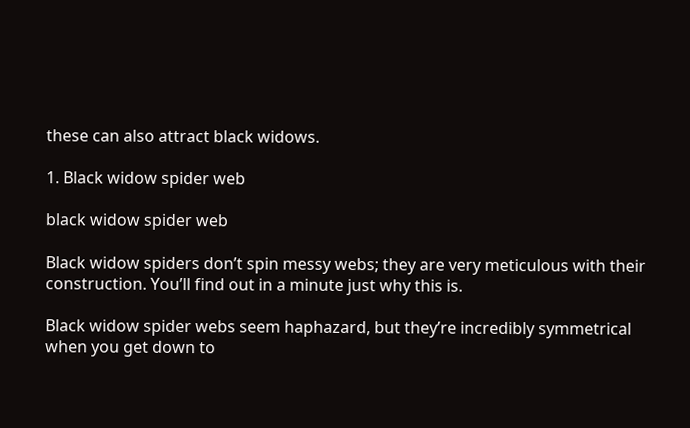these can also attract black widows.

1. Black widow spider web

black widow spider web

Black widow spiders don’t spin messy webs; they are very meticulous with their construction. You’ll find out in a minute just why this is.

Black widow spider webs seem haphazard, but they’re incredibly symmetrical when you get down to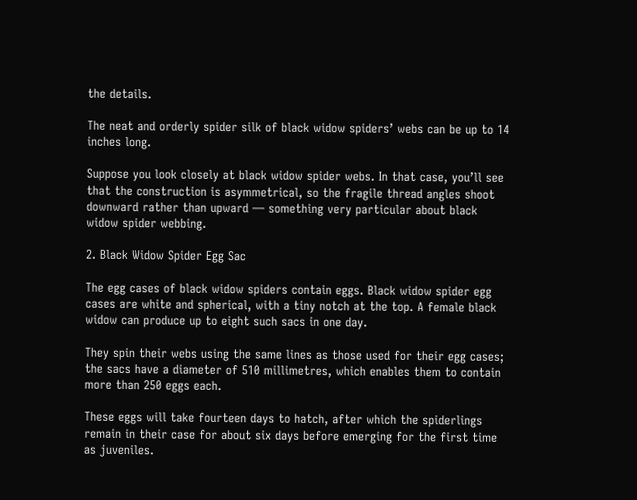the details.

The neat and orderly spider silk of black widow spiders’ webs can be up to 14 inches long.

Suppose you look closely at black widow spider webs. In that case, you’ll see that the construction is asymmetrical, so the fragile thread angles shoot downward rather than upward — something very particular about black widow spider webbing.

2. Black Widow Spider Egg Sac

The egg cases of black widow spiders contain eggs. Black widow spider egg cases are white and spherical, with a tiny notch at the top. A female black widow can produce up to eight such sacs in one day.

They spin their webs using the same lines as those used for their egg cases; the sacs have a diameter of 510 millimetres, which enables them to contain more than 250 eggs each.

These eggs will take fourteen days to hatch, after which the spiderlings remain in their case for about six days before emerging for the first time as juveniles.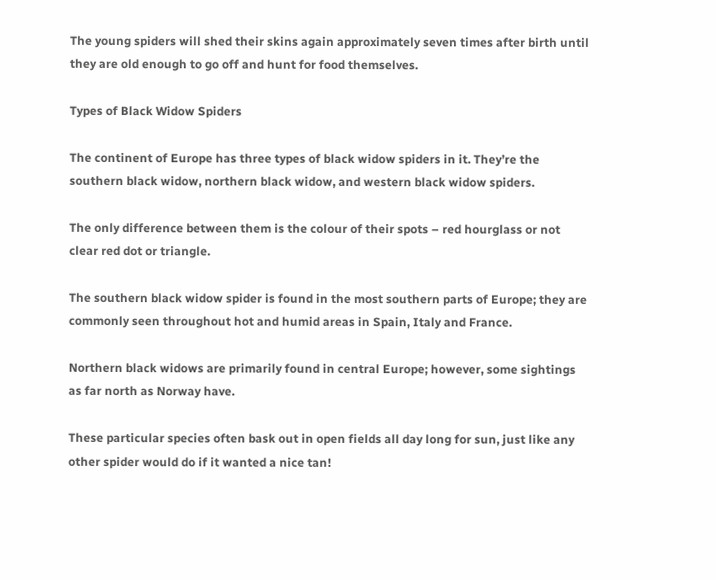The young spiders will shed their skins again approximately seven times after birth until they are old enough to go off and hunt for food themselves.

Types of Black Widow Spiders

The continent of Europe has three types of black widow spiders in it. They’re the southern black widow, northern black widow, and western black widow spiders.

The only difference between them is the colour of their spots – red hourglass or not clear red dot or triangle.

The southern black widow spider is found in the most southern parts of Europe; they are commonly seen throughout hot and humid areas in Spain, Italy and France.

Northern black widows are primarily found in central Europe; however, some sightings as far north as Norway have.

These particular species often bask out in open fields all day long for sun, just like any other spider would do if it wanted a nice tan!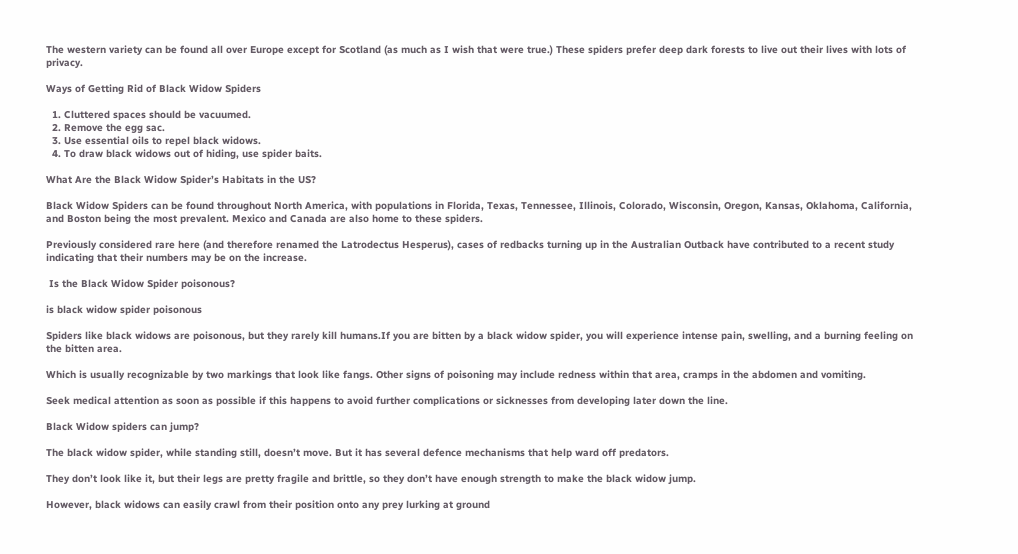The western variety can be found all over Europe except for Scotland (as much as I wish that were true.) These spiders prefer deep dark forests to live out their lives with lots of privacy.

Ways of Getting Rid of Black Widow Spiders

  1. Cluttered spaces should be vacuumed.
  2. Remove the egg sac.
  3. Use essential oils to repel black widows.
  4. To draw black widows out of hiding, use spider baits.

What Are the Black Widow Spider’s Habitats in the US?

Black Widow Spiders can be found throughout North America, with populations in Florida, Texas, Tennessee, Illinois, Colorado, Wisconsin, Oregon, Kansas, Oklahoma, California, and Boston being the most prevalent. Mexico and Canada are also home to these spiders.

Previously considered rare here (and therefore renamed the Latrodectus Hesperus), cases of redbacks turning up in the Australian Outback have contributed to a recent study indicating that their numbers may be on the increase.

 Is the Black Widow Spider poisonous?

is black widow spider poisonous

Spiders like black widows are poisonous, but they rarely kill humans.If you are bitten by a black widow spider, you will experience intense pain, swelling, and a burning feeling on the bitten area.

Which is usually recognizable by two markings that look like fangs. Other signs of poisoning may include redness within that area, cramps in the abdomen and vomiting.

Seek medical attention as soon as possible if this happens to avoid further complications or sicknesses from developing later down the line.

Black Widow spiders can jump?

The black widow spider, while standing still, doesn’t move. But it has several defence mechanisms that help ward off predators.

They don’t look like it, but their legs are pretty fragile and brittle, so they don’t have enough strength to make the black widow jump.

However, black widows can easily crawl from their position onto any prey lurking at ground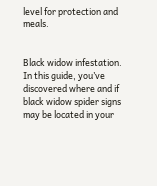level for protection and meals.


Black widow infestation. In this guide, you’ve discovered where and if black widow spider signs may be located in your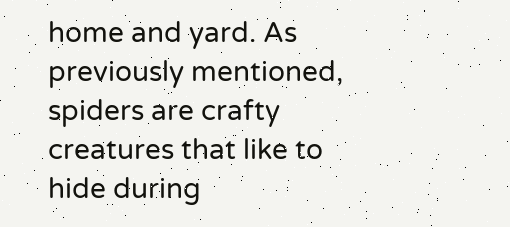home and yard. As previously mentioned, spiders are crafty creatures that like to hide during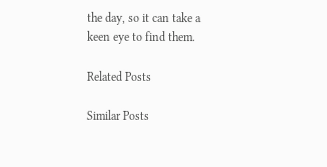the day, so it can take a keen eye to find them.

Related Posts

Similar Posts